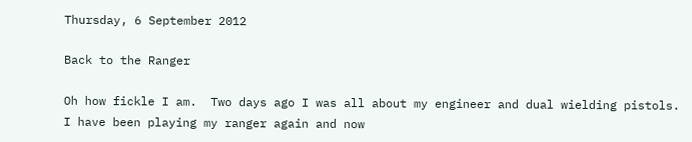Thursday, 6 September 2012

Back to the Ranger

Oh how fickle I am.  Two days ago I was all about my engineer and dual wielding pistols. I have been playing my ranger again and now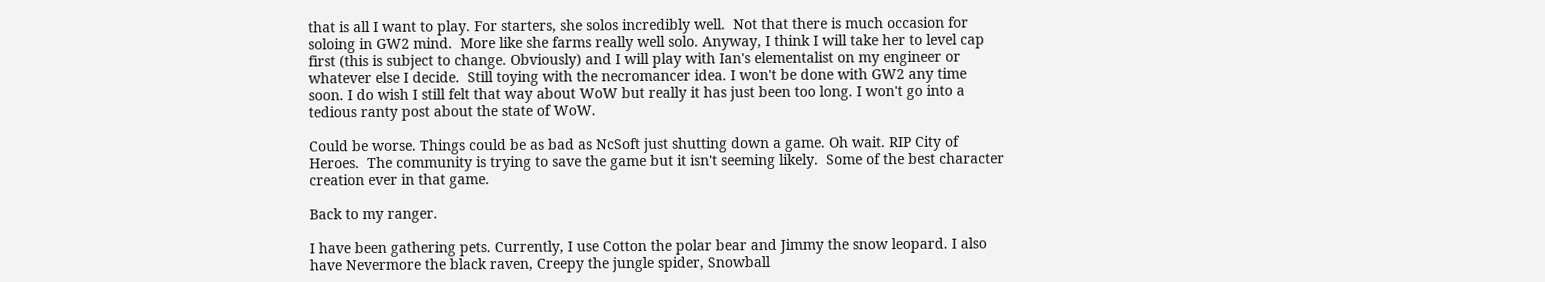that is all I want to play. For starters, she solos incredibly well.  Not that there is much occasion for soloing in GW2 mind.  More like she farms really well solo. Anyway, I think I will take her to level cap first (this is subject to change. Obviously) and I will play with Ian's elementalist on my engineer or whatever else I decide.  Still toying with the necromancer idea. I won't be done with GW2 any time soon. I do wish I still felt that way about WoW but really it has just been too long. I won't go into a tedious ranty post about the state of WoW.

Could be worse. Things could be as bad as NcSoft just shutting down a game. Oh wait. RIP City of Heroes.  The community is trying to save the game but it isn't seeming likely.  Some of the best character creation ever in that game.

Back to my ranger.

I have been gathering pets. Currently, I use Cotton the polar bear and Jimmy the snow leopard. I also have Nevermore the black raven, Creepy the jungle spider, Snowball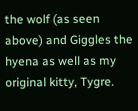the wolf (as seen above) and Giggles the hyena as well as my original kitty, Tygre.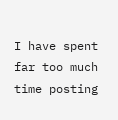I have spent far too much time posting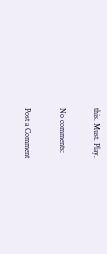this. Must. Play.

No comments:

Post a Comment